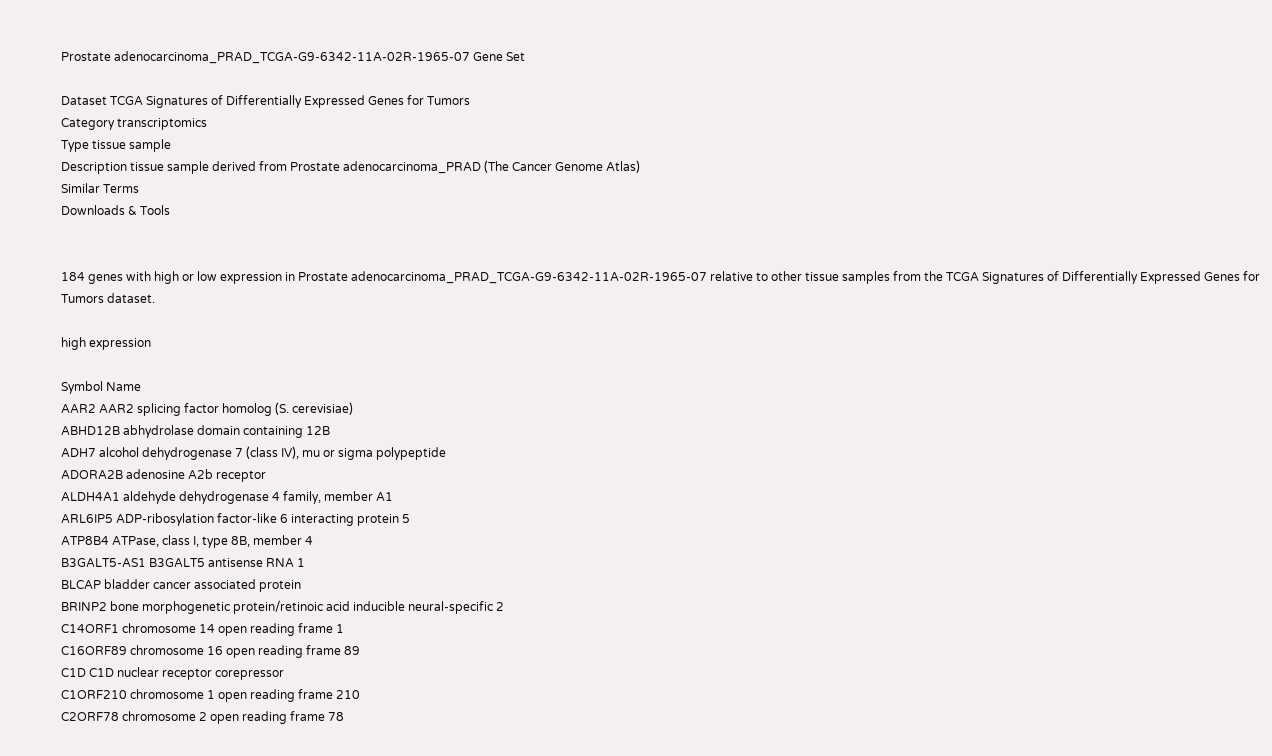Prostate adenocarcinoma_PRAD_TCGA-G9-6342-11A-02R-1965-07 Gene Set

Dataset TCGA Signatures of Differentially Expressed Genes for Tumors
Category transcriptomics
Type tissue sample
Description tissue sample derived from Prostate adenocarcinoma_PRAD (The Cancer Genome Atlas)
Similar Terms
Downloads & Tools


184 genes with high or low expression in Prostate adenocarcinoma_PRAD_TCGA-G9-6342-11A-02R-1965-07 relative to other tissue samples from the TCGA Signatures of Differentially Expressed Genes for Tumors dataset.

high expression

Symbol Name
AAR2 AAR2 splicing factor homolog (S. cerevisiae)
ABHD12B abhydrolase domain containing 12B
ADH7 alcohol dehydrogenase 7 (class IV), mu or sigma polypeptide
ADORA2B adenosine A2b receptor
ALDH4A1 aldehyde dehydrogenase 4 family, member A1
ARL6IP5 ADP-ribosylation factor-like 6 interacting protein 5
ATP8B4 ATPase, class I, type 8B, member 4
B3GALT5-AS1 B3GALT5 antisense RNA 1
BLCAP bladder cancer associated protein
BRINP2 bone morphogenetic protein/retinoic acid inducible neural-specific 2
C14ORF1 chromosome 14 open reading frame 1
C16ORF89 chromosome 16 open reading frame 89
C1D C1D nuclear receptor corepressor
C1ORF210 chromosome 1 open reading frame 210
C2ORF78 chromosome 2 open reading frame 78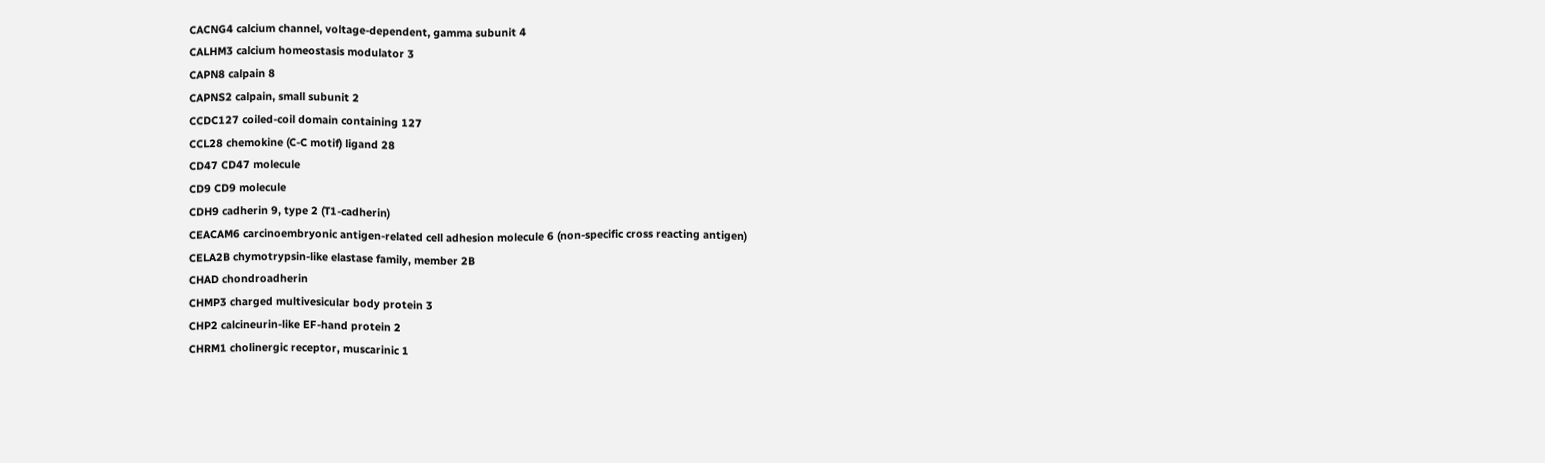CACNG4 calcium channel, voltage-dependent, gamma subunit 4
CALHM3 calcium homeostasis modulator 3
CAPN8 calpain 8
CAPNS2 calpain, small subunit 2
CCDC127 coiled-coil domain containing 127
CCL28 chemokine (C-C motif) ligand 28
CD47 CD47 molecule
CD9 CD9 molecule
CDH9 cadherin 9, type 2 (T1-cadherin)
CEACAM6 carcinoembryonic antigen-related cell adhesion molecule 6 (non-specific cross reacting antigen)
CELA2B chymotrypsin-like elastase family, member 2B
CHAD chondroadherin
CHMP3 charged multivesicular body protein 3
CHP2 calcineurin-like EF-hand protein 2
CHRM1 cholinergic receptor, muscarinic 1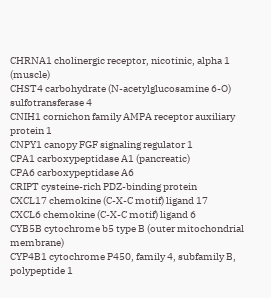CHRNA1 cholinergic receptor, nicotinic, alpha 1 (muscle)
CHST4 carbohydrate (N-acetylglucosamine 6-O) sulfotransferase 4
CNIH1 cornichon family AMPA receptor auxiliary protein 1
CNPY1 canopy FGF signaling regulator 1
CPA1 carboxypeptidase A1 (pancreatic)
CPA6 carboxypeptidase A6
CRIPT cysteine-rich PDZ-binding protein
CXCL17 chemokine (C-X-C motif) ligand 17
CXCL6 chemokine (C-X-C motif) ligand 6
CYB5B cytochrome b5 type B (outer mitochondrial membrane)
CYP4B1 cytochrome P450, family 4, subfamily B, polypeptide 1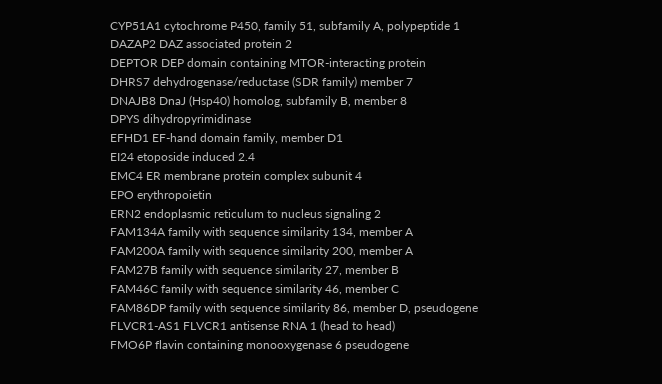CYP51A1 cytochrome P450, family 51, subfamily A, polypeptide 1
DAZAP2 DAZ associated protein 2
DEPTOR DEP domain containing MTOR-interacting protein
DHRS7 dehydrogenase/reductase (SDR family) member 7
DNAJB8 DnaJ (Hsp40) homolog, subfamily B, member 8
DPYS dihydropyrimidinase
EFHD1 EF-hand domain family, member D1
EI24 etoposide induced 2.4
EMC4 ER membrane protein complex subunit 4
EPO erythropoietin
ERN2 endoplasmic reticulum to nucleus signaling 2
FAM134A family with sequence similarity 134, member A
FAM200A family with sequence similarity 200, member A
FAM27B family with sequence similarity 27, member B
FAM46C family with sequence similarity 46, member C
FAM86DP family with sequence similarity 86, member D, pseudogene
FLVCR1-AS1 FLVCR1 antisense RNA 1 (head to head)
FMO6P flavin containing monooxygenase 6 pseudogene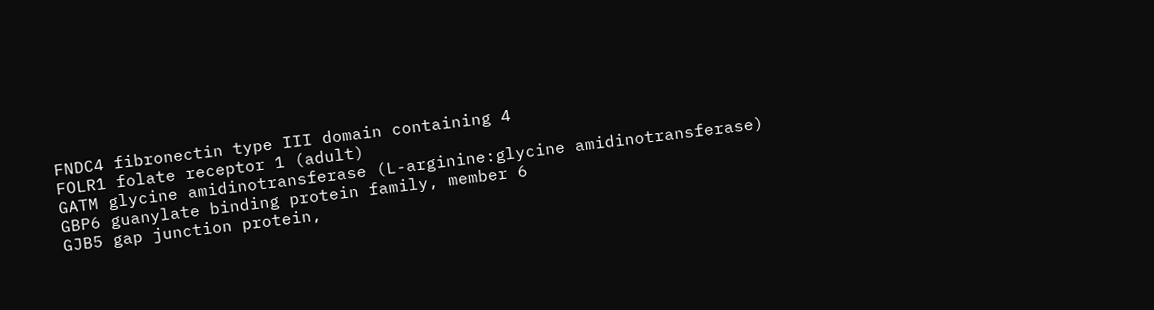FNDC4 fibronectin type III domain containing 4
FOLR1 folate receptor 1 (adult)
GATM glycine amidinotransferase (L-arginine:glycine amidinotransferase)
GBP6 guanylate binding protein family, member 6
GJB5 gap junction protein,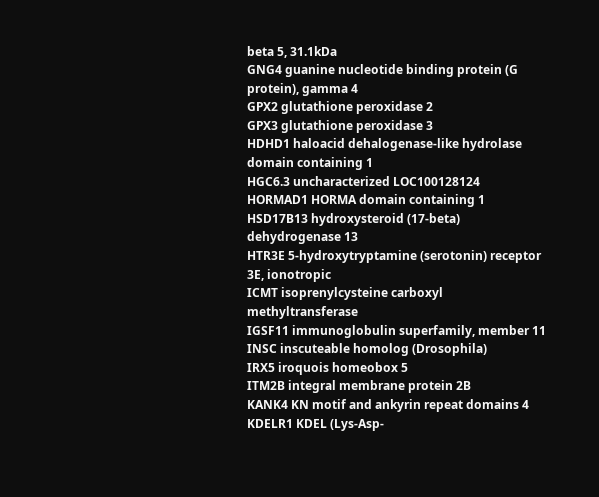beta 5, 31.1kDa
GNG4 guanine nucleotide binding protein (G protein), gamma 4
GPX2 glutathione peroxidase 2
GPX3 glutathione peroxidase 3
HDHD1 haloacid dehalogenase-like hydrolase domain containing 1
HGC6.3 uncharacterized LOC100128124
HORMAD1 HORMA domain containing 1
HSD17B13 hydroxysteroid (17-beta) dehydrogenase 13
HTR3E 5-hydroxytryptamine (serotonin) receptor 3E, ionotropic
ICMT isoprenylcysteine carboxyl methyltransferase
IGSF11 immunoglobulin superfamily, member 11
INSC inscuteable homolog (Drosophila)
IRX5 iroquois homeobox 5
ITM2B integral membrane protein 2B
KANK4 KN motif and ankyrin repeat domains 4
KDELR1 KDEL (Lys-Asp-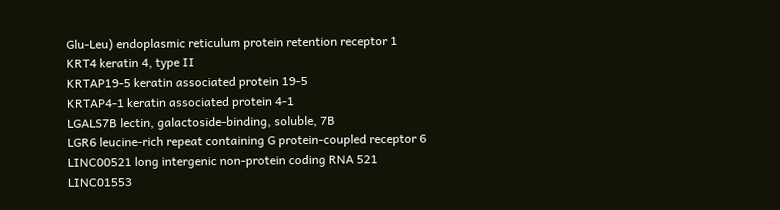Glu-Leu) endoplasmic reticulum protein retention receptor 1
KRT4 keratin 4, type II
KRTAP19-5 keratin associated protein 19-5
KRTAP4-1 keratin associated protein 4-1
LGALS7B lectin, galactoside-binding, soluble, 7B
LGR6 leucine-rich repeat containing G protein-coupled receptor 6
LINC00521 long intergenic non-protein coding RNA 521
LINC01553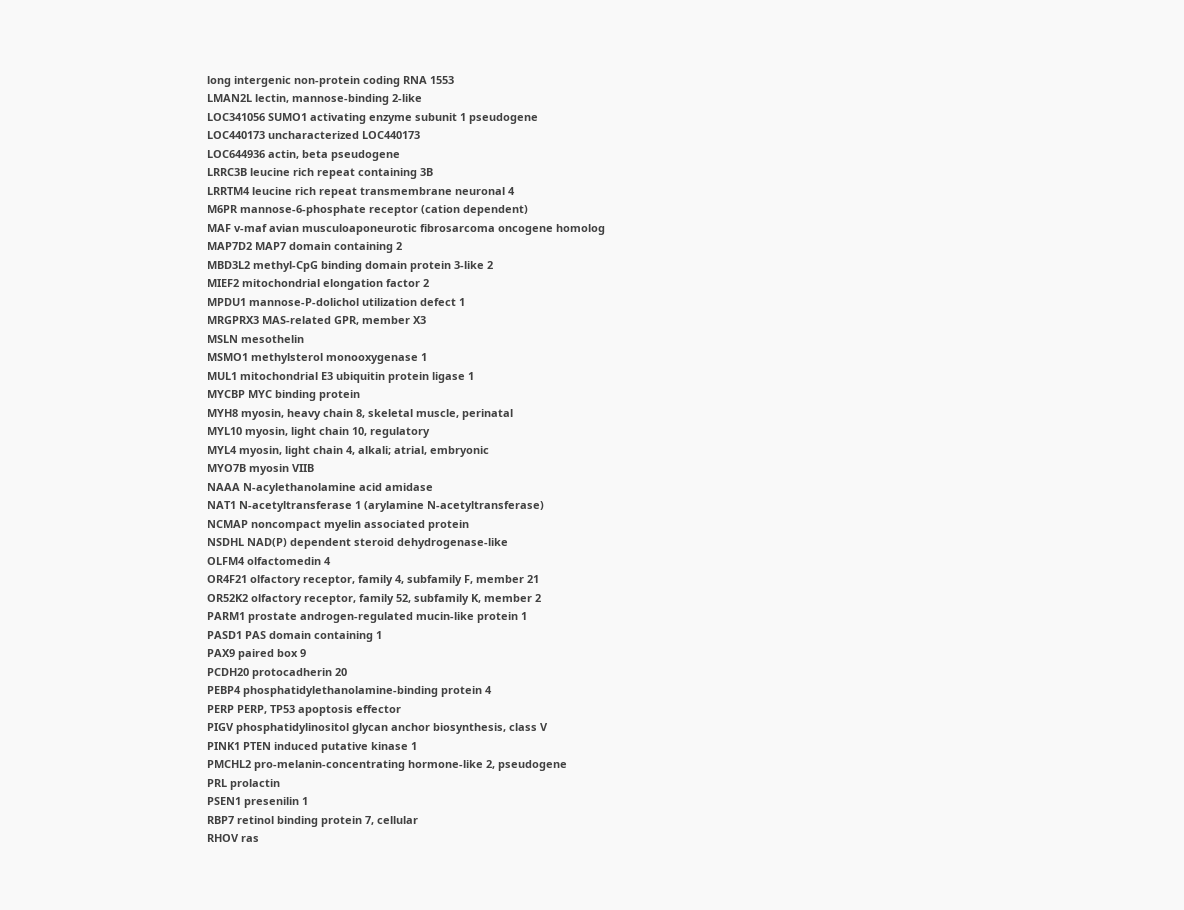long intergenic non-protein coding RNA 1553
LMAN2L lectin, mannose-binding 2-like
LOC341056 SUMO1 activating enzyme subunit 1 pseudogene
LOC440173 uncharacterized LOC440173
LOC644936 actin, beta pseudogene
LRRC3B leucine rich repeat containing 3B
LRRTM4 leucine rich repeat transmembrane neuronal 4
M6PR mannose-6-phosphate receptor (cation dependent)
MAF v-maf avian musculoaponeurotic fibrosarcoma oncogene homolog
MAP7D2 MAP7 domain containing 2
MBD3L2 methyl-CpG binding domain protein 3-like 2
MIEF2 mitochondrial elongation factor 2
MPDU1 mannose-P-dolichol utilization defect 1
MRGPRX3 MAS-related GPR, member X3
MSLN mesothelin
MSMO1 methylsterol monooxygenase 1
MUL1 mitochondrial E3 ubiquitin protein ligase 1
MYCBP MYC binding protein
MYH8 myosin, heavy chain 8, skeletal muscle, perinatal
MYL10 myosin, light chain 10, regulatory
MYL4 myosin, light chain 4, alkali; atrial, embryonic
MYO7B myosin VIIB
NAAA N-acylethanolamine acid amidase
NAT1 N-acetyltransferase 1 (arylamine N-acetyltransferase)
NCMAP noncompact myelin associated protein
NSDHL NAD(P) dependent steroid dehydrogenase-like
OLFM4 olfactomedin 4
OR4F21 olfactory receptor, family 4, subfamily F, member 21
OR52K2 olfactory receptor, family 52, subfamily K, member 2
PARM1 prostate androgen-regulated mucin-like protein 1
PASD1 PAS domain containing 1
PAX9 paired box 9
PCDH20 protocadherin 20
PEBP4 phosphatidylethanolamine-binding protein 4
PERP PERP, TP53 apoptosis effector
PIGV phosphatidylinositol glycan anchor biosynthesis, class V
PINK1 PTEN induced putative kinase 1
PMCHL2 pro-melanin-concentrating hormone-like 2, pseudogene
PRL prolactin
PSEN1 presenilin 1
RBP7 retinol binding protein 7, cellular
RHOV ras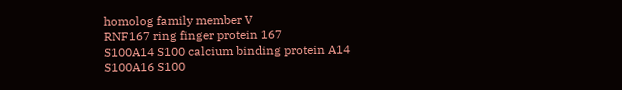homolog family member V
RNF167 ring finger protein 167
S100A14 S100 calcium binding protein A14
S100A16 S100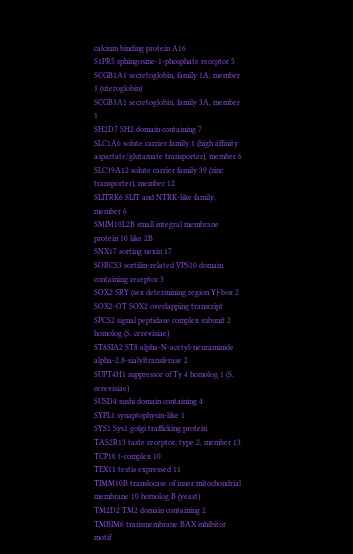calcium binding protein A16
S1PR5 sphingosine-1-phosphate receptor 5
SCGB1A1 secretoglobin, family 1A, member 1 (uteroglobin)
SCGB3A1 secretoglobin, family 3A, member 1
SH2D7 SH2 domain containing 7
SLC1A6 solute carrier family 1 (high affinity aspartate/glutamate transporter), member 6
SLC39A12 solute carrier family 39 (zinc transporter), member 12
SLITRK6 SLIT and NTRK-like family, member 6
SMIM10L2B small integral membrane protein 10 like 2B
SNX17 sorting nexin 17
SORCS3 sortilin-related VPS10 domain containing receptor 3
SOX2 SRY (sex determining region Y)-box 2
SOX2-OT SOX2 overlapping transcript
SPCS2 signal peptidase complex subunit 2 homolog (S. cerevisiae)
ST8SIA2 ST8 alpha-N-acetyl-neuraminide alpha-2,8-sialyltransferase 2
SUPT4H1 suppressor of Ty 4 homolog 1 (S. cerevisiae)
SUSD4 sushi domain containing 4
SYPL1 synaptophysin-like 1
SYS1 Sys1 golgi trafficking protein
TAS2R13 taste receptor, type 2, member 13
TCP10 t-complex 10
TEX11 testis expressed 11
TIMM10B translocase of inner mitochondrial membrane 10 homolog B (yeast)
TM2D2 TM2 domain containing 2
TMBIM6 transmembrane BAX inhibitor motif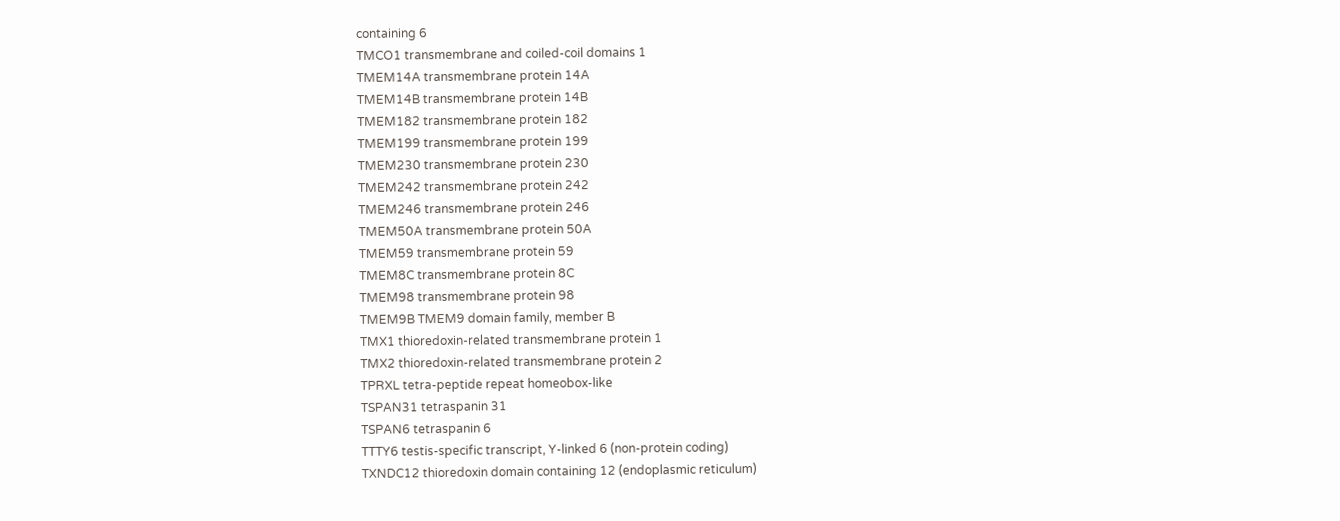containing 6
TMCO1 transmembrane and coiled-coil domains 1
TMEM14A transmembrane protein 14A
TMEM14B transmembrane protein 14B
TMEM182 transmembrane protein 182
TMEM199 transmembrane protein 199
TMEM230 transmembrane protein 230
TMEM242 transmembrane protein 242
TMEM246 transmembrane protein 246
TMEM50A transmembrane protein 50A
TMEM59 transmembrane protein 59
TMEM8C transmembrane protein 8C
TMEM98 transmembrane protein 98
TMEM9B TMEM9 domain family, member B
TMX1 thioredoxin-related transmembrane protein 1
TMX2 thioredoxin-related transmembrane protein 2
TPRXL tetra-peptide repeat homeobox-like
TSPAN31 tetraspanin 31
TSPAN6 tetraspanin 6
TTTY6 testis-specific transcript, Y-linked 6 (non-protein coding)
TXNDC12 thioredoxin domain containing 12 (endoplasmic reticulum)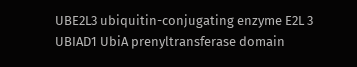UBE2L3 ubiquitin-conjugating enzyme E2L 3
UBIAD1 UbiA prenyltransferase domain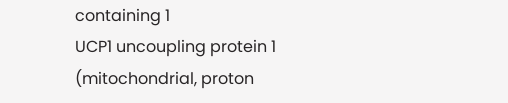containing 1
UCP1 uncoupling protein 1 (mitochondrial, proton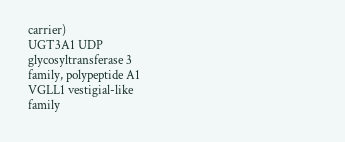carrier)
UGT3A1 UDP glycosyltransferase 3 family, polypeptide A1
VGLL1 vestigial-like family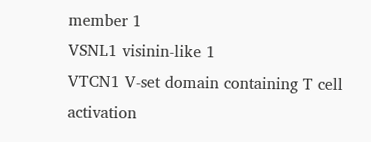member 1
VSNL1 visinin-like 1
VTCN1 V-set domain containing T cell activation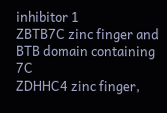inhibitor 1
ZBTB7C zinc finger and BTB domain containing 7C
ZDHHC4 zinc finger,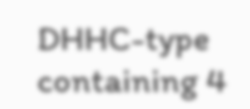DHHC-type containing 4